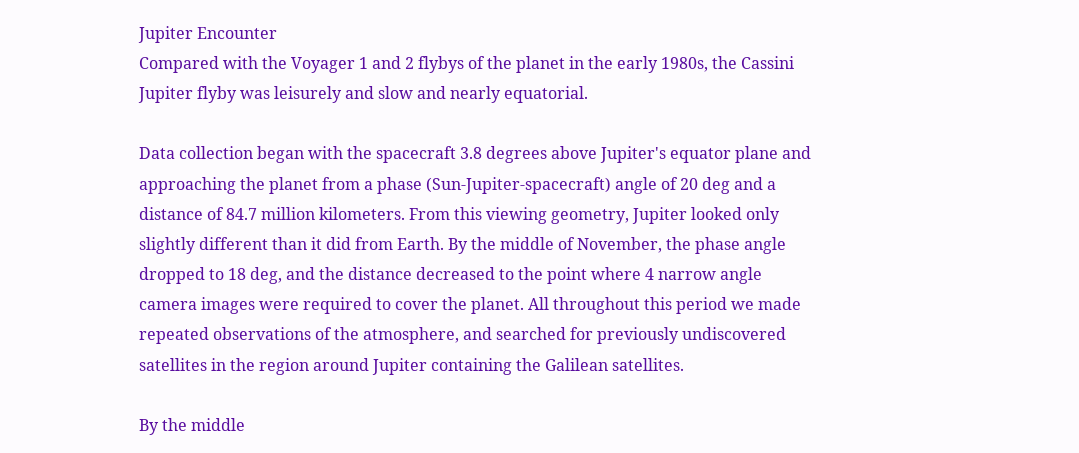Jupiter Encounter
Compared with the Voyager 1 and 2 flybys of the planet in the early 1980s, the Cassini Jupiter flyby was leisurely and slow and nearly equatorial.

Data collection began with the spacecraft 3.8 degrees above Jupiter's equator plane and approaching the planet from a phase (Sun-Jupiter-spacecraft) angle of 20 deg and a distance of 84.7 million kilometers. From this viewing geometry, Jupiter looked only slightly different than it did from Earth. By the middle of November, the phase angle dropped to 18 deg, and the distance decreased to the point where 4 narrow angle camera images were required to cover the planet. All throughout this period we made repeated observations of the atmosphere, and searched for previously undiscovered satellites in the region around Jupiter containing the Galilean satellites.

By the middle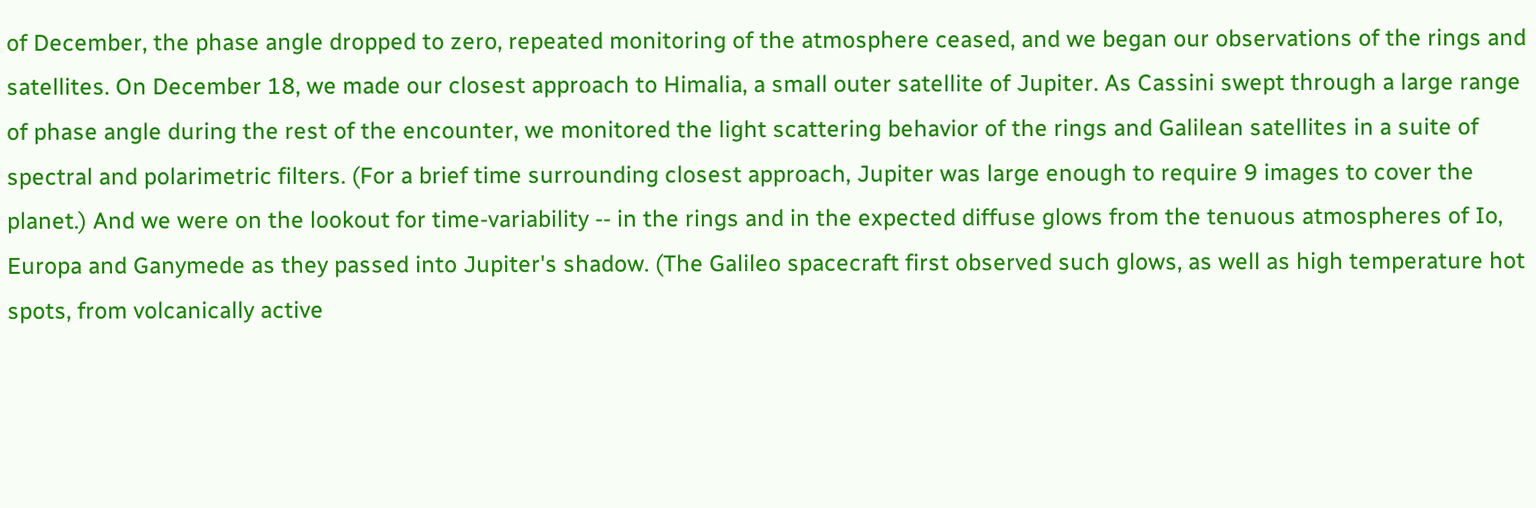of December, the phase angle dropped to zero, repeated monitoring of the atmosphere ceased, and we began our observations of the rings and satellites. On December 18, we made our closest approach to Himalia, a small outer satellite of Jupiter. As Cassini swept through a large range of phase angle during the rest of the encounter, we monitored the light scattering behavior of the rings and Galilean satellites in a suite of spectral and polarimetric filters. (For a brief time surrounding closest approach, Jupiter was large enough to require 9 images to cover the planet.) And we were on the lookout for time-variability -- in the rings and in the expected diffuse glows from the tenuous atmospheres of Io, Europa and Ganymede as they passed into Jupiter's shadow. (The Galileo spacecraft first observed such glows, as well as high temperature hot spots, from volcanically active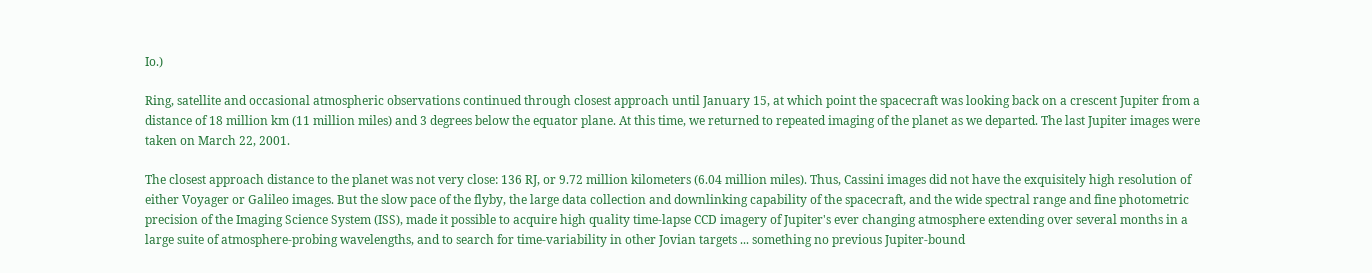Io.)

Ring, satellite and occasional atmospheric observations continued through closest approach until January 15, at which point the spacecraft was looking back on a crescent Jupiter from a distance of 18 million km (11 million miles) and 3 degrees below the equator plane. At this time, we returned to repeated imaging of the planet as we departed. The last Jupiter images were taken on March 22, 2001.

The closest approach distance to the planet was not very close: 136 RJ, or 9.72 million kilometers (6.04 million miles). Thus, Cassini images did not have the exquisitely high resolution of either Voyager or Galileo images. But the slow pace of the flyby, the large data collection and downlinking capability of the spacecraft, and the wide spectral range and fine photometric precision of the Imaging Science System (ISS), made it possible to acquire high quality time-lapse CCD imagery of Jupiter's ever changing atmosphere extending over several months in a large suite of atmosphere-probing wavelengths, and to search for time-variability in other Jovian targets ... something no previous Jupiter-bound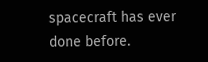spacecraft has ever done before.